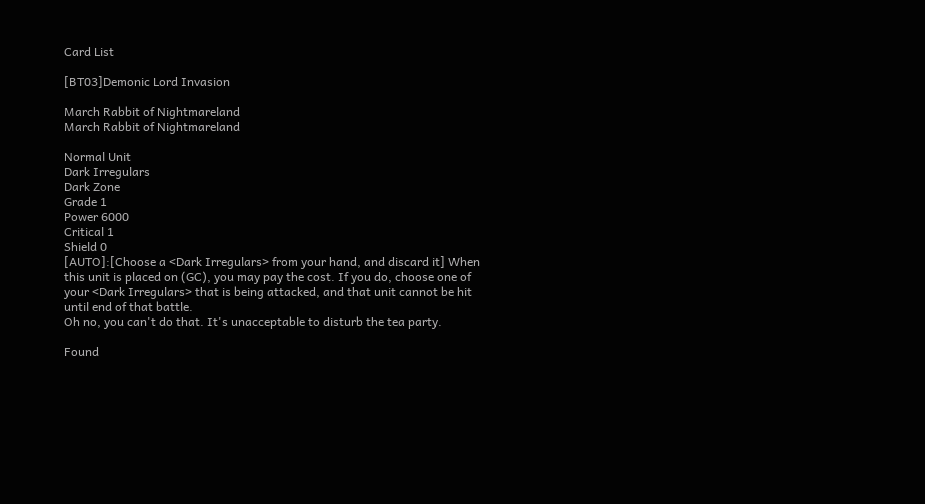Card List

[BT03]Demonic Lord Invasion

March Rabbit of Nightmareland
March Rabbit of Nightmareland

Normal Unit
Dark Irregulars
Dark Zone
Grade 1
Power 6000
Critical 1
Shield 0
[AUTO]:[Choose a <Dark Irregulars> from your hand, and discard it] When this unit is placed on (GC), you may pay the cost. If you do, choose one of your <Dark Irregulars> that is being attacked, and that unit cannot be hit until end of that battle.
Oh no, you can't do that. It's unacceptable to disturb the tea party.

Found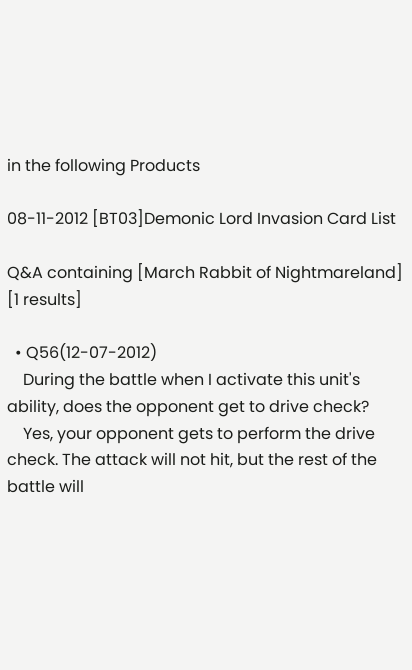in the following Products

08-11-2012 [BT03]Demonic Lord Invasion Card List

Q&A containing [March Rabbit of Nightmareland] [1 results]

  • Q56(12-07-2012)
    During the battle when I activate this unit's ability, does the opponent get to drive check?
    Yes, your opponent gets to perform the drive check. The attack will not hit, but the rest of the battle will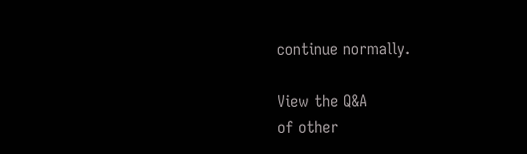continue normally.

View the Q&A
of other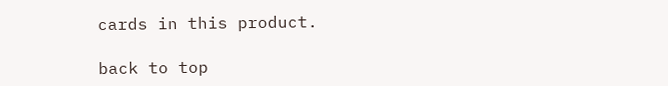cards in this product.

back to top